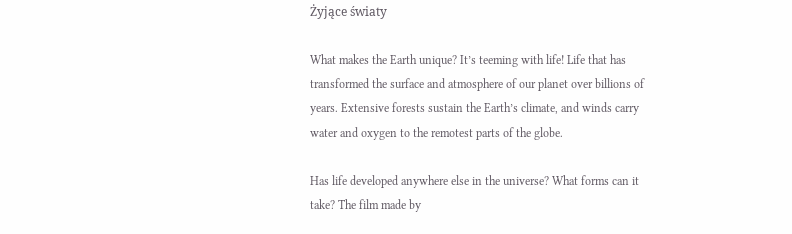Żyjące światy

What makes the Earth unique? It’s teeming with life! Life that has transformed the surface and atmosphere of our planet over billions of years. Extensive forests sustain the Earth’s climate, and winds carry water and oxygen to the remotest parts of the globe.

Has life developed anywhere else in the universe? What forms can it take? The film made by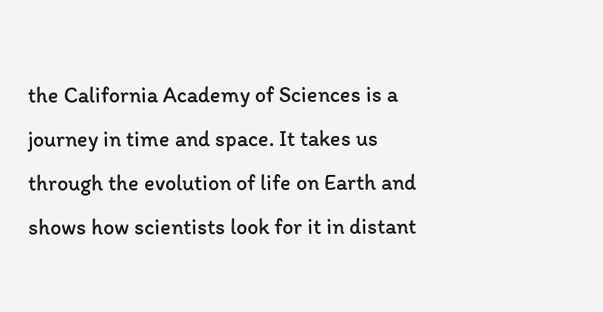the California Academy of Sciences is a journey in time and space. It takes us through the evolution of life on Earth and shows how scientists look for it in distant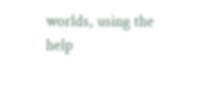worlds, using the help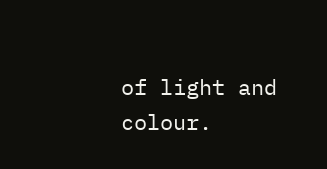of light and colour.